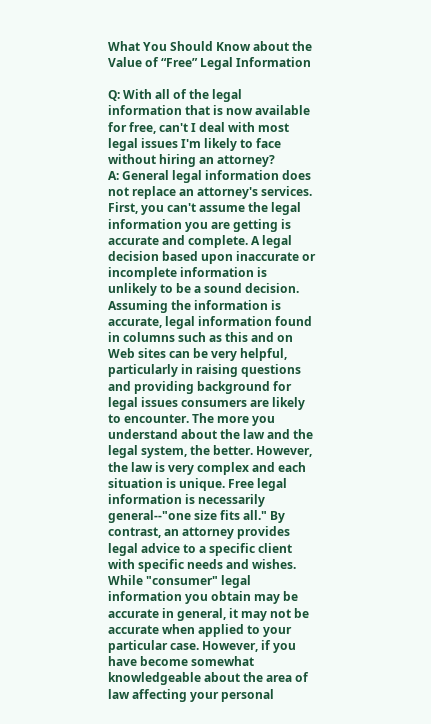What You Should Know about the Value of “Free” Legal Information

Q: With all of the legal information that is now available for free, can't I deal with most legal issues I'm likely to face without hiring an attorney?
A: General legal information does not replace an attorney's services. First, you can't assume the legal information you are getting is accurate and complete. A legal decision based upon inaccurate or incomplete information is unlikely to be a sound decision. Assuming the information is accurate, legal information found in columns such as this and on Web sites can be very helpful, particularly in raising questions and providing background for legal issues consumers are likely to encounter. The more you understand about the law and the legal system, the better. However, the law is very complex and each situation is unique. Free legal information is necessarily general--"one size fits all." By contrast, an attorney provides legal advice to a specific client with specific needs and wishes. While "consumer" legal information you obtain may be accurate in general, it may not be accurate when applied to your particular case. However, if you have become somewhat knowledgeable about the area of law affecting your personal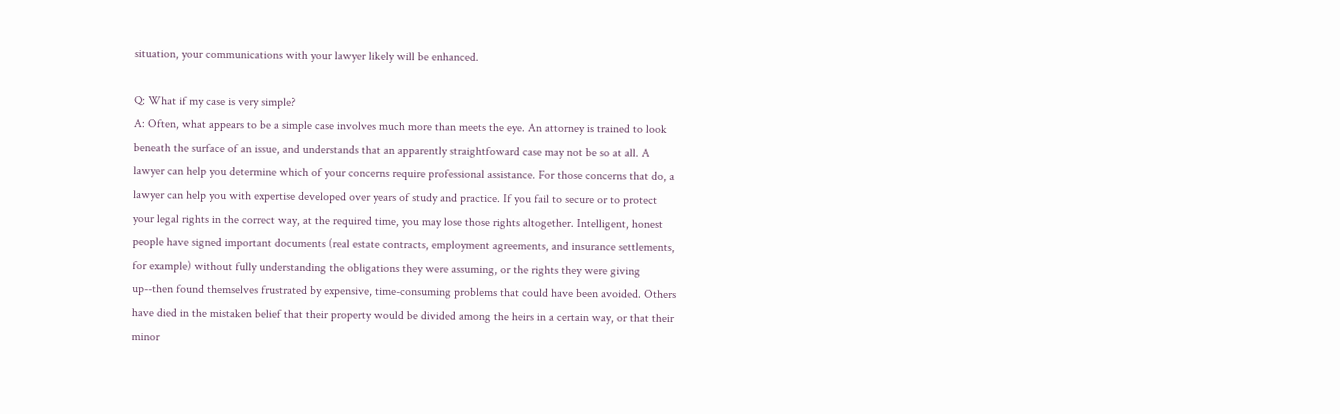situation, your communications with your lawyer likely will be enhanced.

Q: What if my case is very simple?
A: Often, what appears to be a simple case involves much more than meets the eye. An attorney is trained to look beneath the surface of an issue, and understands that an apparently straightfoward case may not be so at all. A lawyer can help you determine which of your concerns require professional assistance. For those concerns that do, a lawyer can help you with expertise developed over years of study and practice. If you fail to secure or to protect your legal rights in the correct way, at the required time, you may lose those rights altogether. Intelligent, honest people have signed important documents (real estate contracts, employment agreements, and insurance settlements, for example) without fully understanding the obligations they were assuming, or the rights they were giving up--then found themselves frustrated by expensive, time-consuming problems that could have been avoided. Others have died in the mistaken belief that their property would be divided among the heirs in a certain way, or that their minor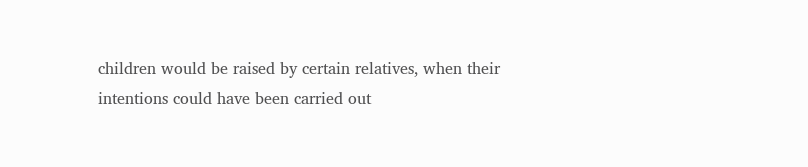children would be raised by certain relatives, when their intentions could have been carried out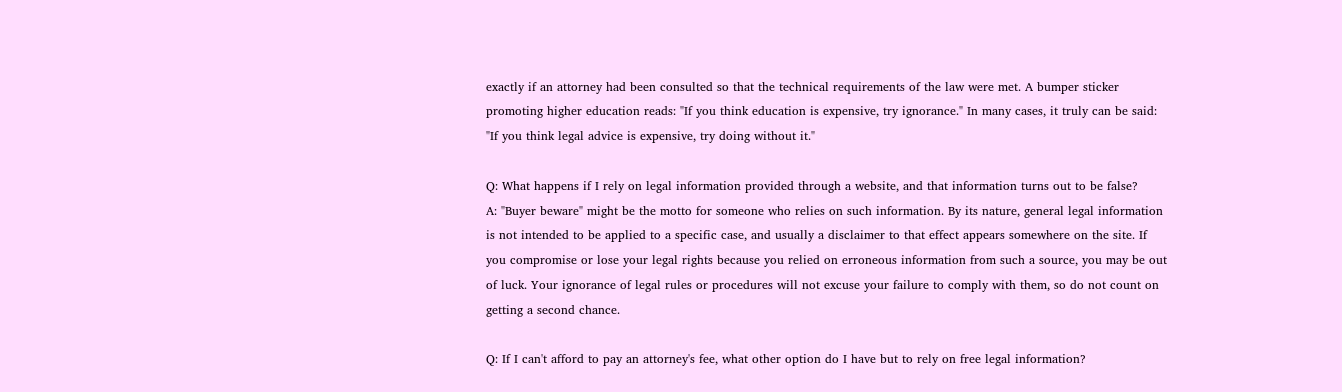exactly if an attorney had been consulted so that the technical requirements of the law were met. A bumper sticker promoting higher education reads: "If you think education is expensive, try ignorance." In many cases, it truly can be said: "If you think legal advice is expensive, try doing without it."

Q: What happens if I rely on legal information provided through a website, and that information turns out to be false?
A: "Buyer beware" might be the motto for someone who relies on such information. By its nature, general legal information is not intended to be applied to a specific case, and usually a disclaimer to that effect appears somewhere on the site. If you compromise or lose your legal rights because you relied on erroneous information from such a source, you may be out of luck. Your ignorance of legal rules or procedures will not excuse your failure to comply with them, so do not count on getting a second chance.

Q: If I can't afford to pay an attorney's fee, what other option do I have but to rely on free legal information?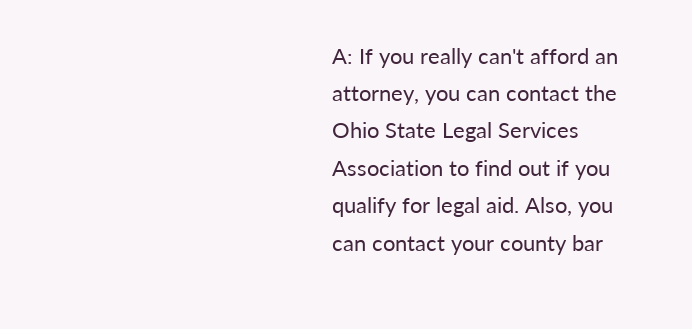A: If you really can't afford an attorney, you can contact the Ohio State Legal Services Association to find out if you qualify for legal aid. Also, you can contact your county bar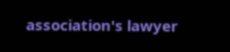association's lawyer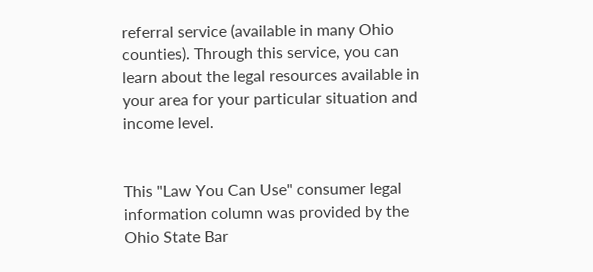referral service (available in many Ohio counties). Through this service, you can learn about the legal resources available in your area for your particular situation and income level.


This "Law You Can Use" consumer legal information column was provided by the Ohio State Bar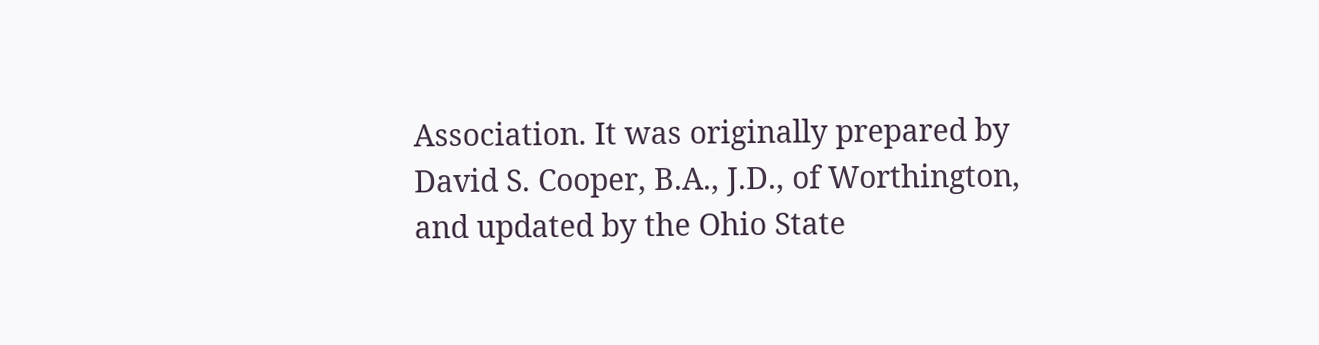Association. It was originally prepared by David S. Cooper, B.A., J.D., of Worthington, and updated by the Ohio State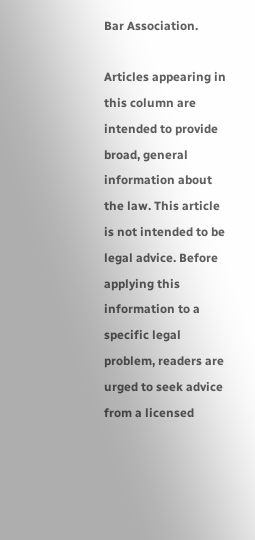Bar Association.

Articles appearing in this column are intended to provide broad, general information about the law. This article is not intended to be legal advice. Before applying this information to a specific legal problem, readers are urged to seek advice from a licensed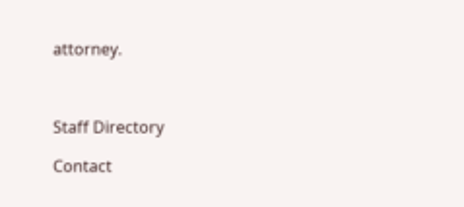attorney.



Staff Directory

Contact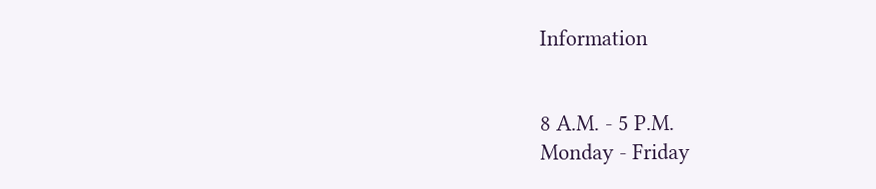Information


8 A.M. - 5 P.M.
Monday - Friday